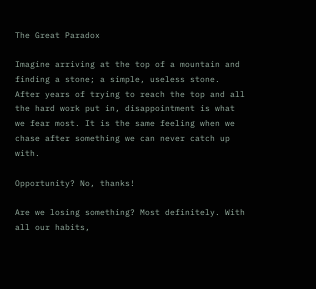The Great Paradox

Imagine arriving at the top of a mountain and finding a stone; a simple, useless stone. After years of trying to reach the top and all the hard work put in, disappointment is what we fear most. It is the same feeling when we chase after something we can never catch up with.

Opportunity? No, thanks!

Are we losing something? Most definitely. With all our habits,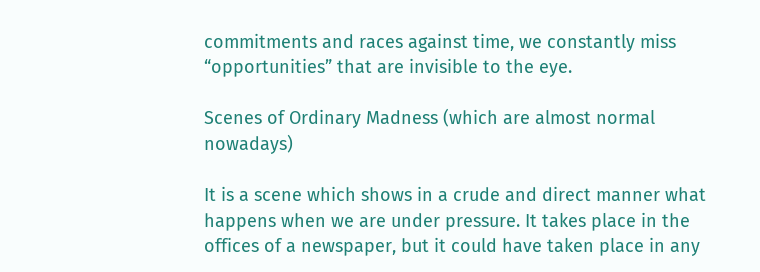commitments and races against time, we constantly miss “opportunities” that are invisible to the eye.

Scenes of Ordinary Madness (which are almost normal nowadays)

It is a scene which shows in a crude and direct manner what happens when we are under pressure. It takes place in the offices of a newspaper, but it could have taken place in any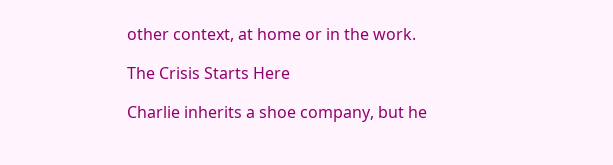other context, at home or in the work.

The Crisis Starts Here

Charlie inherits a shoe company, but he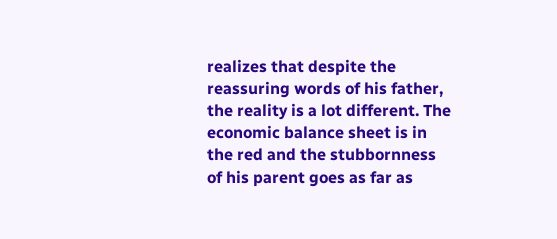realizes that despite the reassuring words of his father, the reality is a lot different. The economic balance sheet is in the red and the stubbornness of his parent goes as far as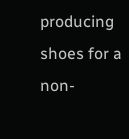producing shoes for a non-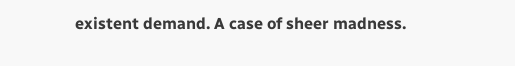existent demand. A case of sheer madness.